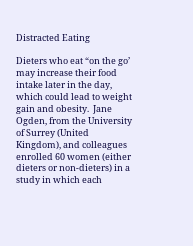Distracted Eating

Dieters who eat “on the go’ may increase their food intake later in the day, which could lead to weight gain and obesity.  Jane Ogden, from the University of Surrey (United Kingdom), and colleagues enrolled 60 women (either dieters or non-dieters) in a study in which each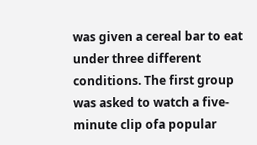was given a cereal bar to eat under three different conditions. The first group was asked to watch a five-minute clip ofa popular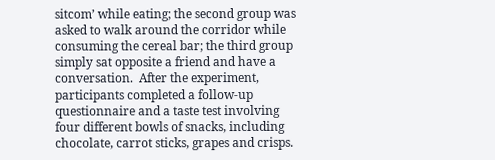sitcom’ while eating; the second group was asked to walk around the corridor while consuming the cereal bar; the third group simply sat opposite a friend and have a conversation.  After the experiment, participants completed a follow-up questionnaire and a taste test involving four different bowls of snacks, including chocolate, carrot sticks, grapes and crisps.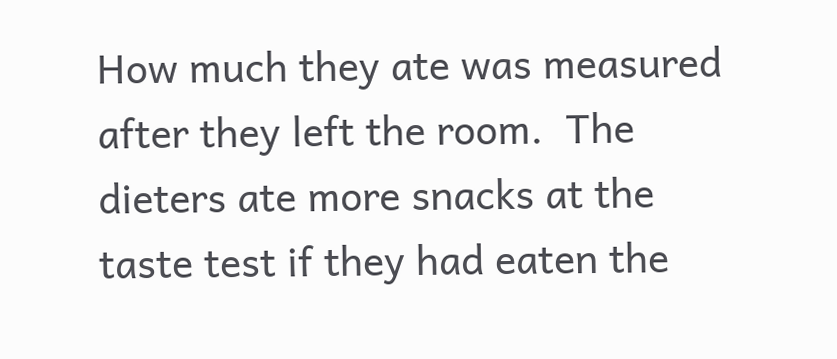How much they ate was measured after they left the room.  The dieters ate more snacks at the taste test if they had eaten the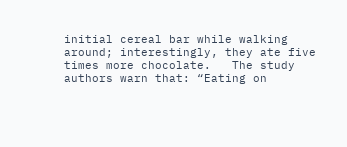initial cereal bar while walking around; interestingly, they ate five times more chocolate.   The study authors warn that: “Eating on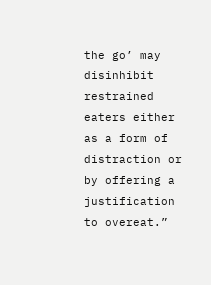the go’ may disinhibit restrained eaters either as a form of distraction or by offering a justification to overeat.”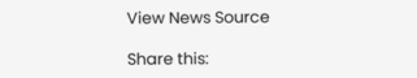View News Source

Share this: